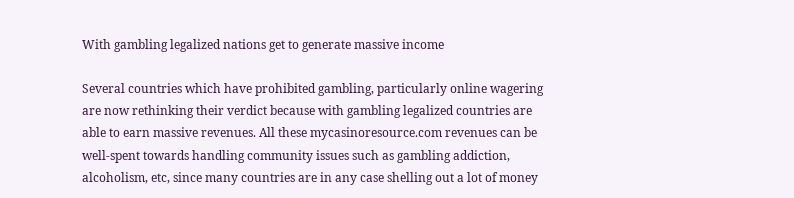With gambling legalized nations get to generate massive income

Several countries which have prohibited gambling, particularly online wagering are now rethinking their verdict because with gambling legalized countries are able to earn massive revenues. All these mycasinoresource.com revenues can be well-spent towards handling community issues such as gambling addiction, alcoholism, etc, since many countries are in any case shelling out a lot of money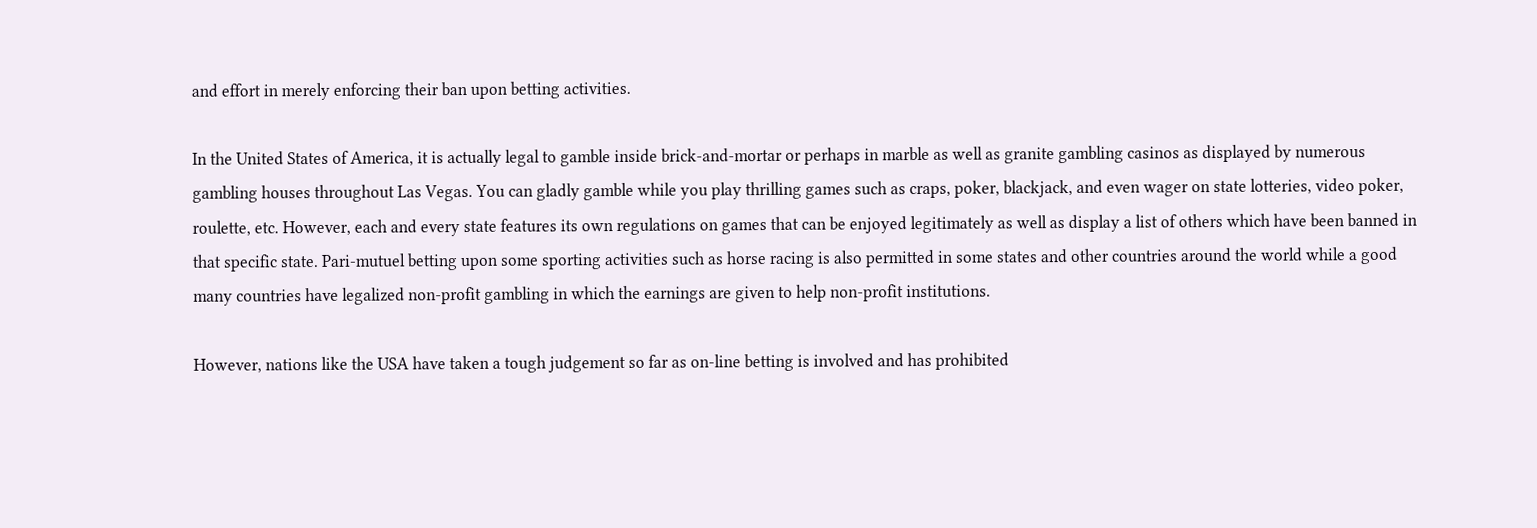and effort in merely enforcing their ban upon betting activities.

In the United States of America, it is actually legal to gamble inside brick-and-mortar or perhaps in marble as well as granite gambling casinos as displayed by numerous gambling houses throughout Las Vegas. You can gladly gamble while you play thrilling games such as craps, poker, blackjack, and even wager on state lotteries, video poker, roulette, etc. However, each and every state features its own regulations on games that can be enjoyed legitimately as well as display a list of others which have been banned in that specific state. Pari-mutuel betting upon some sporting activities such as horse racing is also permitted in some states and other countries around the world while a good many countries have legalized non-profit gambling in which the earnings are given to help non-profit institutions.

However, nations like the USA have taken a tough judgement so far as on-line betting is involved and has prohibited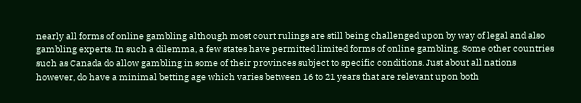nearly all forms of online gambling although most court rulings are still being challenged upon by way of legal and also gambling experts. In such a dilemma, a few states have permitted limited forms of online gambling. Some other countries such as Canada do allow gambling in some of their provinces subject to specific conditions. Just about all nations however, do have a minimal betting age which varies between 16 to 21 years that are relevant upon both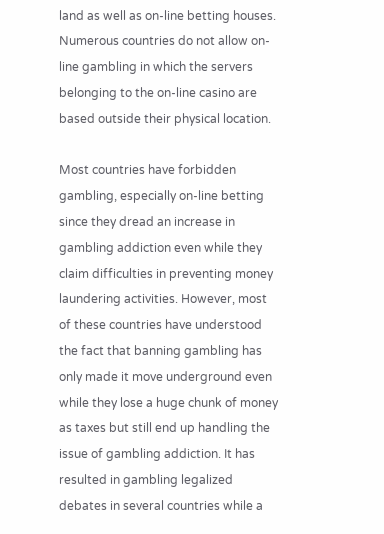land as well as on-line betting houses. Numerous countries do not allow on-line gambling in which the servers belonging to the on-line casino are based outside their physical location.

Most countries have forbidden gambling, especially on-line betting since they dread an increase in gambling addiction even while they claim difficulties in preventing money laundering activities. However, most of these countries have understood the fact that banning gambling has only made it move underground even while they lose a huge chunk of money as taxes but still end up handling the issue of gambling addiction. It has resulted in gambling legalized debates in several countries while a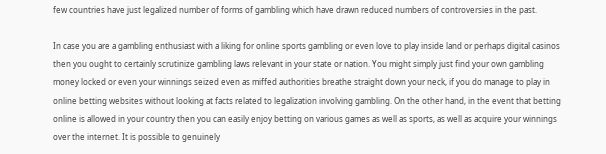few countries have just legalized number of forms of gambling which have drawn reduced numbers of controversies in the past.

In case you are a gambling enthusiast with a liking for online sports gambling or even love to play inside land or perhaps digital casinos then you ought to certainly scrutinize gambling laws relevant in your state or nation. You might simply just find your own gambling money locked or even your winnings seized even as miffed authorities breathe straight down your neck, if you do manage to play in online betting websites without looking at facts related to legalization involving gambling. On the other hand, in the event that betting online is allowed in your country then you can easily enjoy betting on various games as well as sports, as well as acquire your winnings over the internet. It is possible to genuinely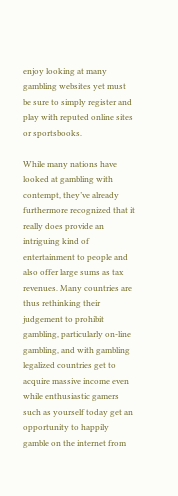enjoy looking at many gambling websites yet must be sure to simply register and play with reputed online sites or sportsbooks.

While many nations have looked at gambling with contempt, they’ve already furthermore recognized that it really does provide an intriguing kind of entertainment to people and also offer large sums as tax revenues. Many countries are thus rethinking their judgement to prohibit gambling, particularly on-line gambling, and with gambling legalized countries get to acquire massive income even while enthusiastic gamers such as yourself today get an opportunity to happily gamble on the internet from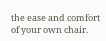the ease and comfort of your own chair.